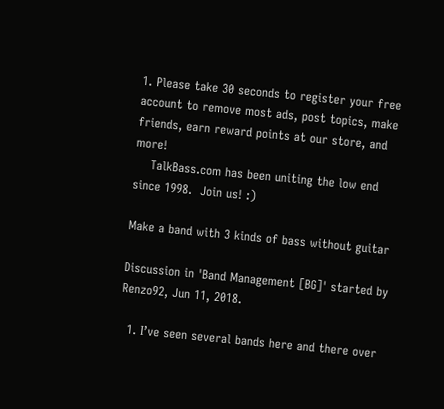1. Please take 30 seconds to register your free account to remove most ads, post topics, make friends, earn reward points at our store, and more!
    TalkBass.com has been uniting the low end since 1998.  Join us! :)

Make a band with 3 kinds of bass without guitar

Discussion in 'Band Management [BG]' started by Renzo92, Jun 11, 2018.

  1. I’ve seen several bands here and there over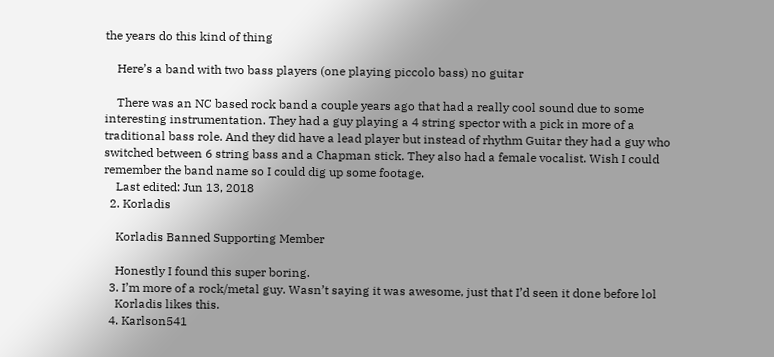the years do this kind of thing

    Here’s a band with two bass players (one playing piccolo bass) no guitar

    There was an NC based rock band a couple years ago that had a really cool sound due to some interesting instrumentation. They had a guy playing a 4 string spector with a pick in more of a traditional bass role. And they did have a lead player but instead of rhythm Guitar they had a guy who switched between 6 string bass and a Chapman stick. They also had a female vocalist. Wish I could remember the band name so I could dig up some footage.
    Last edited: Jun 13, 2018
  2. Korladis

    Korladis Banned Supporting Member

    Honestly I found this super boring.
  3. I’m more of a rock/metal guy. Wasn’t saying it was awesome, just that I’d seen it done before lol
    Korladis likes this.
  4. Karlson541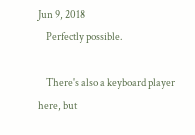Jun 9, 2018
    Perfectly possible.

    There's also a keyboard player here, but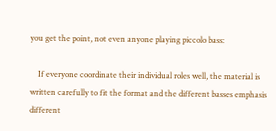you get the point, not even anyone playing piccolo bass:

    If everyone coordinate their individual roles well, the material is written carefully to fit the format and the different basses emphasis different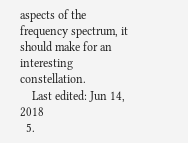aspects of the frequency spectrum, it should make for an interesting constellation.
    Last edited: Jun 14, 2018
  5.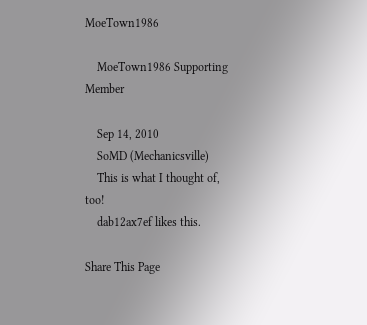MoeTown1986

    MoeTown1986 Supporting Member

    Sep 14, 2010
    SoMD (Mechanicsville)
    This is what I thought of, too!
    dab12ax7ef likes this.

Share This Page